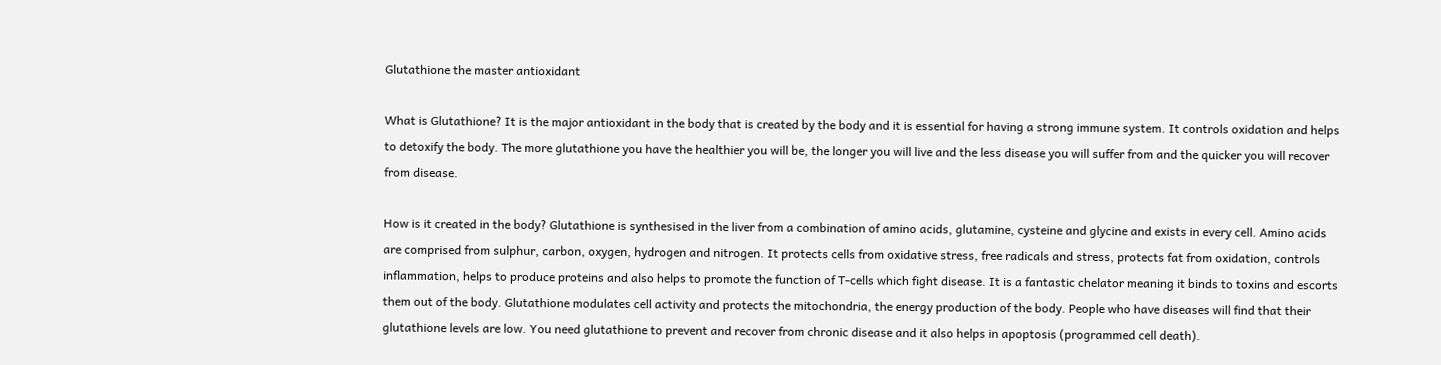Glutathione the master antioxidant

What is Glutathione? It is the major antioxidant in the body that is created by the body and it is essential for having a strong immune system. It controls oxidation and helps to detoxify the body. The more glutathione you have the healthier you will be, the longer you will live and the less disease you will suffer from and the quicker you will recover from disease.

How is it created in the body? Glutathione is synthesised in the liver from a combination of amino acids, glutamine, cysteine and glycine and exists in every cell. Amino acids are comprised from sulphur, carbon, oxygen, hydrogen and nitrogen. It protects cells from oxidative stress, free radicals and stress, protects fat from oxidation, controls inflammation, helps to produce proteins and also helps to promote the function of T-cells which fight disease. It is a fantastic chelator meaning it binds to toxins and escorts them out of the body. Glutathione modulates cell activity and protects the mitochondria, the energy production of the body. People who have diseases will find that their glutathione levels are low. You need glutathione to prevent and recover from chronic disease and it also helps in apoptosis (programmed cell death).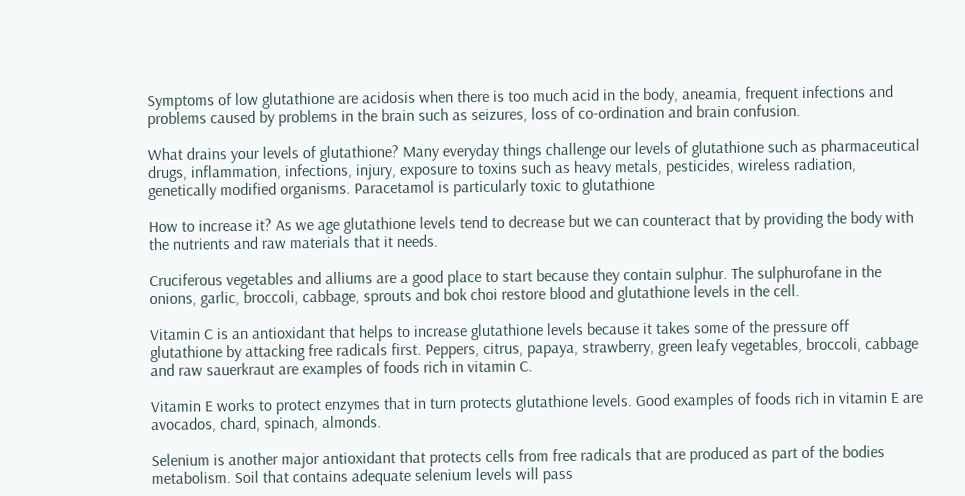Symptoms of low glutathione are acidosis when there is too much acid in the body, aneamia, frequent infections and problems caused by problems in the brain such as seizures, loss of co-ordination and brain confusion.

What drains your levels of glutathione? Many everyday things challenge our levels of glutathione such as pharmaceutical drugs, inflammation, infections, injury, exposure to toxins such as heavy metals, pesticides, wireless radiation, genetically modified organisms. Paracetamol is particularly toxic to glutathione

How to increase it? As we age glutathione levels tend to decrease but we can counteract that by providing the body with the nutrients and raw materials that it needs.

Cruciferous vegetables and alliums are a good place to start because they contain sulphur. The sulphurofane in the onions, garlic, broccoli, cabbage, sprouts and bok choi restore blood and glutathione levels in the cell.

Vitamin C is an antioxidant that helps to increase glutathione levels because it takes some of the pressure off glutathione by attacking free radicals first. Peppers, citrus, papaya, strawberry, green leafy vegetables, broccoli, cabbage and raw sauerkraut are examples of foods rich in vitamin C.

Vitamin E works to protect enzymes that in turn protects glutathione levels. Good examples of foods rich in vitamin E are avocados, chard, spinach, almonds.

Selenium is another major antioxidant that protects cells from free radicals that are produced as part of the bodies metabolism. Soil that contains adequate selenium levels will pass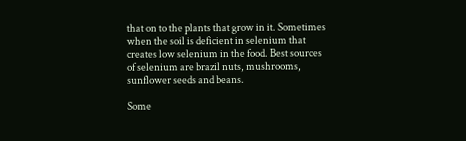that on to the plants that grow in it. Sometimes when the soil is deficient in selenium that creates low selenium in the food. Best sources of selenium are brazil nuts, mushrooms, sunflower seeds and beans.

Some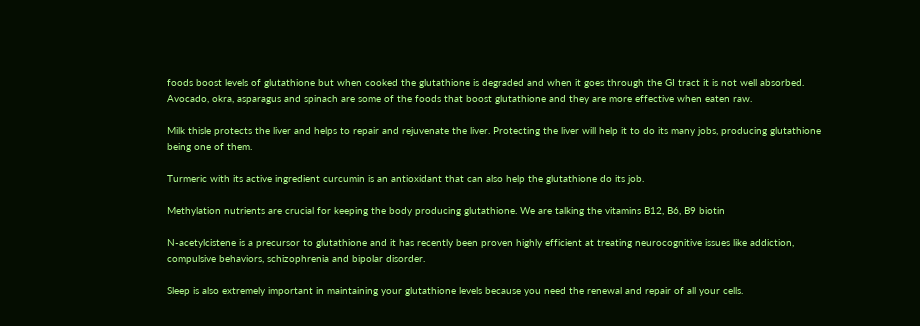foods boost levels of glutathione but when cooked the glutathione is degraded and when it goes through the GI tract it is not well absorbed. Avocado, okra, asparagus and spinach are some of the foods that boost glutathione and they are more effective when eaten raw.

Milk thisle protects the liver and helps to repair and rejuvenate the liver. Protecting the liver will help it to do its many jobs, producing glutathione being one of them.

Turmeric with its active ingredient curcumin is an antioxidant that can also help the glutathione do its job.

Methylation nutrients are crucial for keeping the body producing glutathione. We are talking the vitamins B12, B6, B9 biotin

N-acetylcistene is a precursor to glutathione and it has recently been proven highly efficient at treating neurocognitive issues like addiction, compulsive behaviors, schizophrenia and bipolar disorder.

Sleep is also extremely important in maintaining your glutathione levels because you need the renewal and repair of all your cells.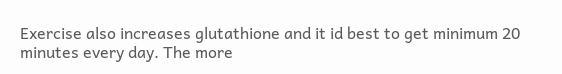Exercise also increases glutathione and it id best to get minimum 20 minutes every day. The more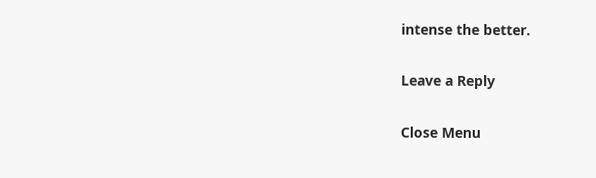intense the better.

Leave a Reply

Close Menu